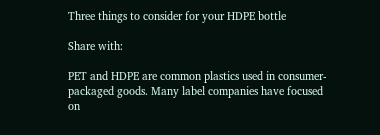Three things to consider for your HDPE bottle

Share with:

PET and HDPE are common plastics used in consumer-packaged goods. Many label companies have focused on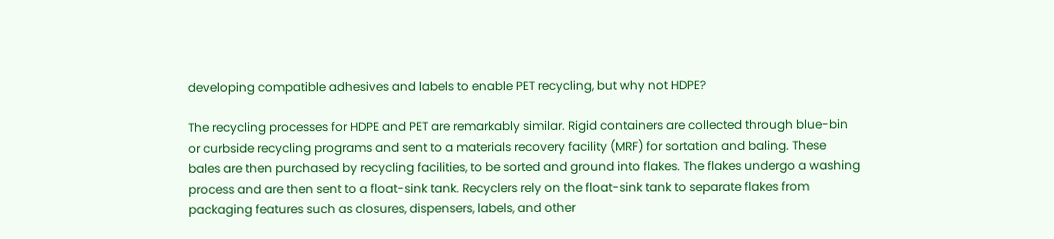developing compatible adhesives and labels to enable PET recycling, but why not HDPE?

The recycling processes for HDPE and PET are remarkably similar. Rigid containers are collected through blue-bin or curbside recycling programs and sent to a materials recovery facility (MRF) for sortation and baling. These bales are then purchased by recycling facilities, to be sorted and ground into flakes. The flakes undergo a washing process and are then sent to a float-sink tank. Recyclers rely on the float-sink tank to separate flakes from packaging features such as closures, dispensers, labels, and other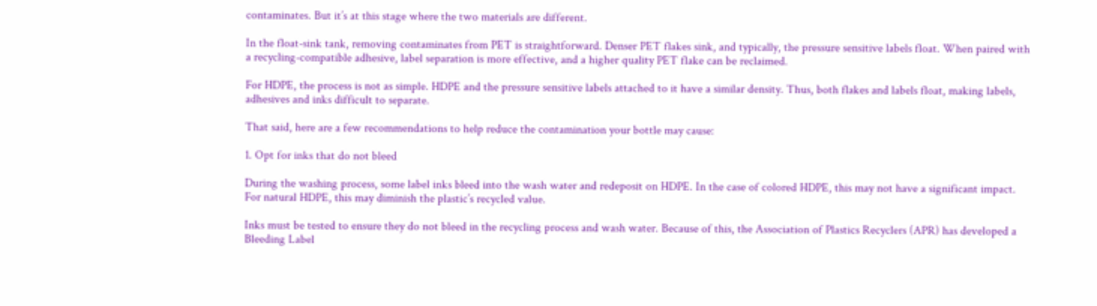contaminates. But it’s at this stage where the two materials are different.

In the float-sink tank, removing contaminates from PET is straightforward. Denser PET flakes sink, and typically, the pressure sensitive labels float. When paired with a recycling-compatible adhesive, label separation is more effective, and a higher quality PET flake can be reclaimed.

For HDPE, the process is not as simple. HDPE and the pressure sensitive labels attached to it have a similar density. Thus, both flakes and labels float, making labels, adhesives and inks difficult to separate.

That said, here are a few recommendations to help reduce the contamination your bottle may cause:

1. Opt for inks that do not bleed

During the washing process, some label inks bleed into the wash water and redeposit on HDPE. In the case of colored HDPE, this may not have a significant impact. For natural HDPE, this may diminish the plastic’s recycled value.

Inks must be tested to ensure they do not bleed in the recycling process and wash water. Because of this, the Association of Plastics Recyclers (APR) has developed a Bleeding Label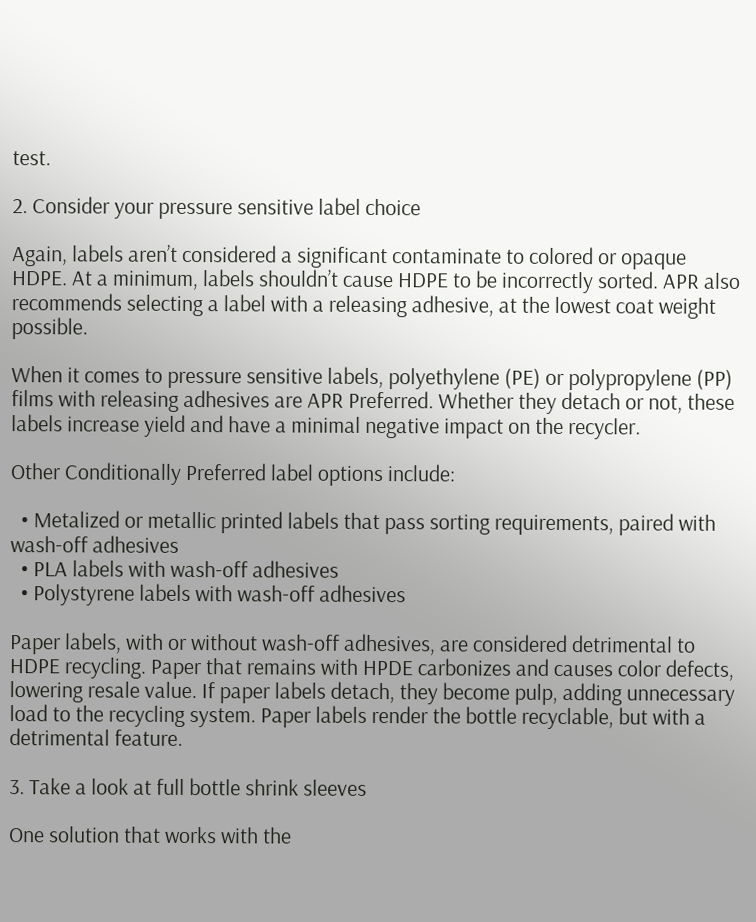test.

2. Consider your pressure sensitive label choice

Again, labels aren’t considered a significant contaminate to colored or opaque HDPE. At a minimum, labels shouldn’t cause HDPE to be incorrectly sorted. APR also recommends selecting a label with a releasing adhesive, at the lowest coat weight possible.

When it comes to pressure sensitive labels, polyethylene (PE) or polypropylene (PP) films with releasing adhesives are APR Preferred. Whether they detach or not, these labels increase yield and have a minimal negative impact on the recycler.

Other Conditionally Preferred label options include:

  • Metalized or metallic printed labels that pass sorting requirements, paired with wash-off adhesives
  • PLA labels with wash-off adhesives
  • Polystyrene labels with wash-off adhesives

Paper labels, with or without wash-off adhesives, are considered detrimental to HDPE recycling. Paper that remains with HPDE carbonizes and causes color defects, lowering resale value. If paper labels detach, they become pulp, adding unnecessary load to the recycling system. Paper labels render the bottle recyclable, but with a detrimental feature.

3. Take a look at full bottle shrink sleeves

One solution that works with the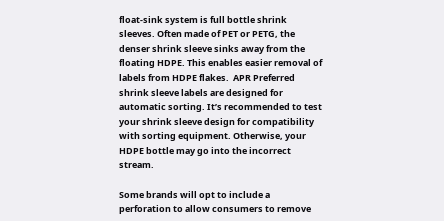float-sink system is full bottle shrink sleeves. Often made of PET or PETG, the denser shrink sleeve sinks away from the floating HDPE. This enables easier removal of labels from HDPE flakes.  APR Preferred shrink sleeve labels are designed for automatic sorting. It’s recommended to test your shrink sleeve design for compatibility with sorting equipment. Otherwise, your HDPE bottle may go into the incorrect stream.

Some brands will opt to include a perforation to allow consumers to remove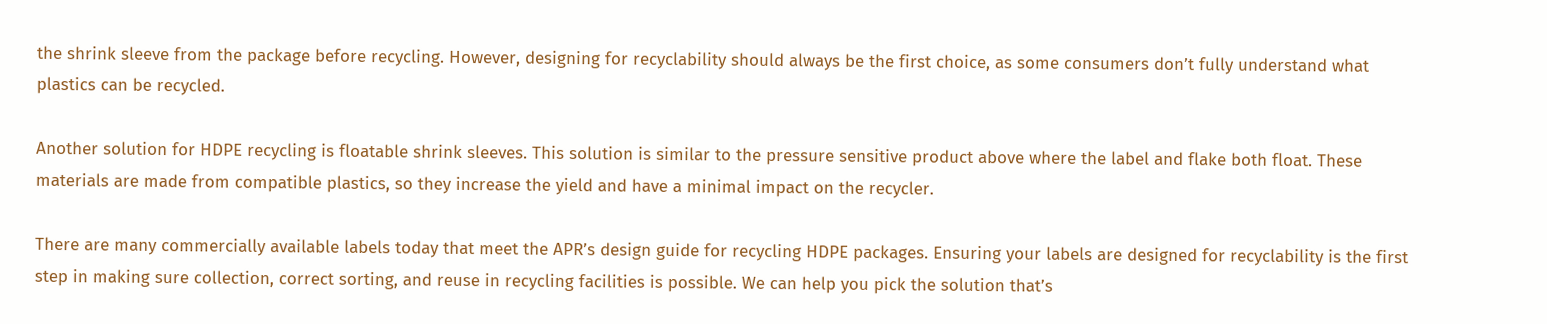the shrink sleeve from the package before recycling. However, designing for recyclability should always be the first choice, as some consumers don’t fully understand what plastics can be recycled.

Another solution for HDPE recycling is floatable shrink sleeves. This solution is similar to the pressure sensitive product above where the label and flake both float. These materials are made from compatible plastics, so they increase the yield and have a minimal impact on the recycler.

There are many commercially available labels today that meet the APR’s design guide for recycling HDPE packages. Ensuring your labels are designed for recyclability is the first step in making sure collection, correct sorting, and reuse in recycling facilities is possible. We can help you pick the solution that’s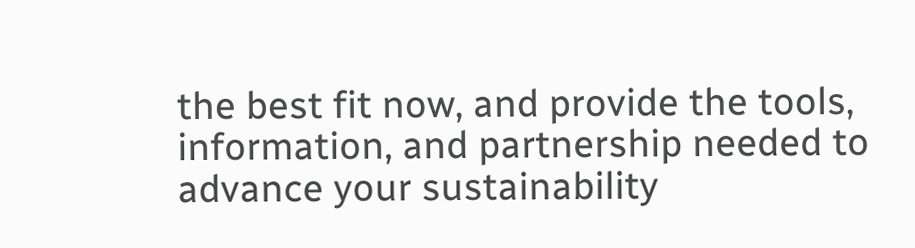the best fit now, and provide the tools, information, and partnership needed to advance your sustainability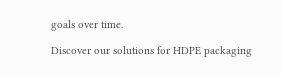goals over time.

Discover our solutions for HDPE packaging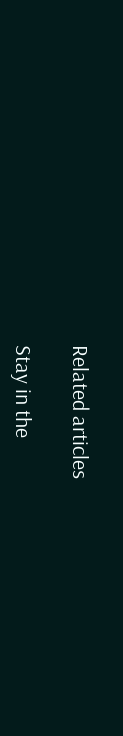Related articles

Stay in the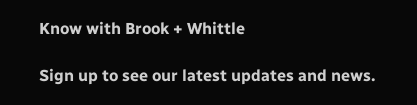Know with Brook + Whittle

Sign up to see our latest updates and news.